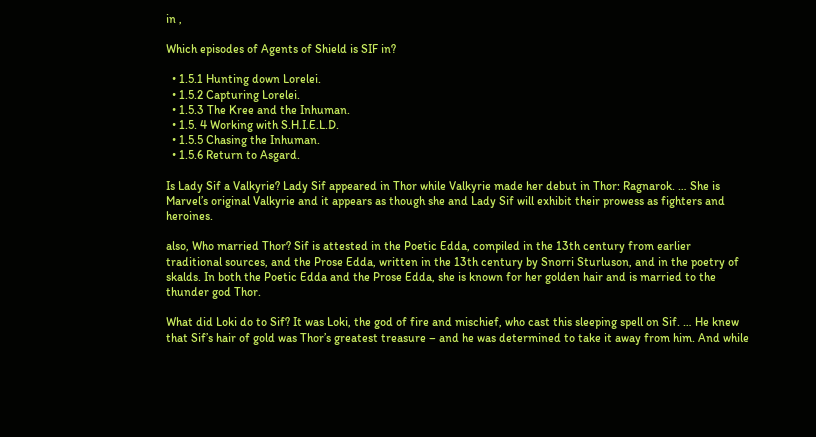in ,

Which episodes of Agents of Shield is SIF in?

  • 1.5.1 Hunting down Lorelei.
  • 1.5.2 Capturing Lorelei.
  • 1.5.3 The Kree and the Inhuman.
  • 1.5. 4 Working with S.H.I.E.L.D.
  • 1.5.5 Chasing the Inhuman.
  • 1.5.6 Return to Asgard.

Is Lady Sif a Valkyrie? Lady Sif appeared in Thor while Valkyrie made her debut in Thor: Ragnarok. … She is Marvel’s original Valkyrie and it appears as though she and Lady Sif will exhibit their prowess as fighters and heroines.

also, Who married Thor? Sif is attested in the Poetic Edda, compiled in the 13th century from earlier traditional sources, and the Prose Edda, written in the 13th century by Snorri Sturluson, and in the poetry of skalds. In both the Poetic Edda and the Prose Edda, she is known for her golden hair and is married to the thunder god Thor.

What did Loki do to Sif? It was Loki, the god of fire and mischief, who cast this sleeping spell on Sif. … He knew that Sif’s hair of gold was Thor’s greatest treasure – and he was determined to take it away from him. And while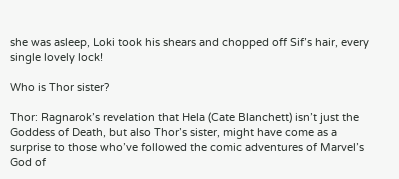she was asleep, Loki took his shears and chopped off Sif’s hair, every single lovely lock!

Who is Thor sister?

Thor: Ragnarok’s revelation that Hela (Cate Blanchett) isn’t just the Goddess of Death, but also Thor’s sister, might have come as a surprise to those who’ve followed the comic adventures of Marvel’s God of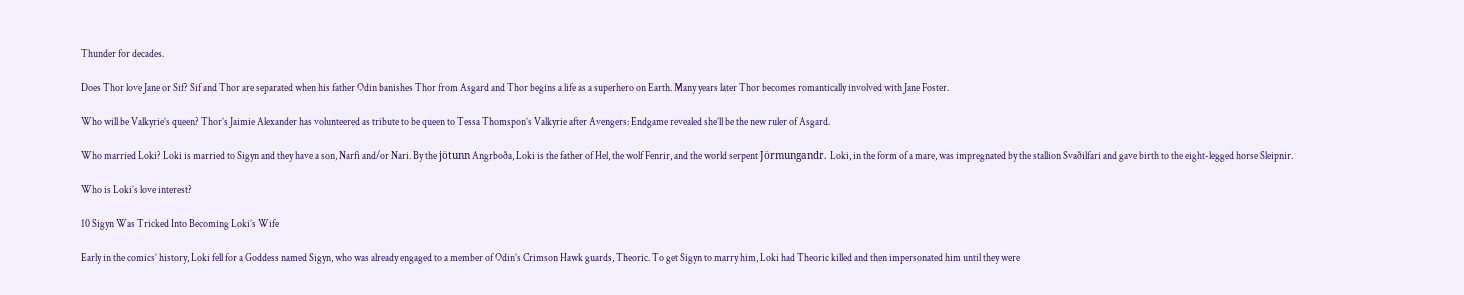Thunder for decades.

Does Thor love Jane or Sif? Sif and Thor are separated when his father Odin banishes Thor from Asgard and Thor begins a life as a superhero on Earth. Many years later Thor becomes romantically involved with Jane Foster.

Who will be Valkyrie’s queen? Thor’s Jaimie Alexander has volunteered as tribute to be queen to Tessa Thomspon’s Valkyrie after Avengers: Endgame revealed she’ll be the new ruler of Asgard.

Who married Loki? Loki is married to Sigyn and they have a son, Narfi and/or Nari. By the jötunn Angrboða, Loki is the father of Hel, the wolf Fenrir, and the world serpent Jörmungandr. Loki, in the form of a mare, was impregnated by the stallion Svaðilfari and gave birth to the eight-legged horse Sleipnir.

Who is Loki’s love interest?

10 Sigyn Was Tricked Into Becoming Loki’s Wife

Early in the comics’ history, Loki fell for a Goddess named Sigyn, who was already engaged to a member of Odin’s Crimson Hawk guards, Theoric. To get Sigyn to marry him, Loki had Theoric killed and then impersonated him until they were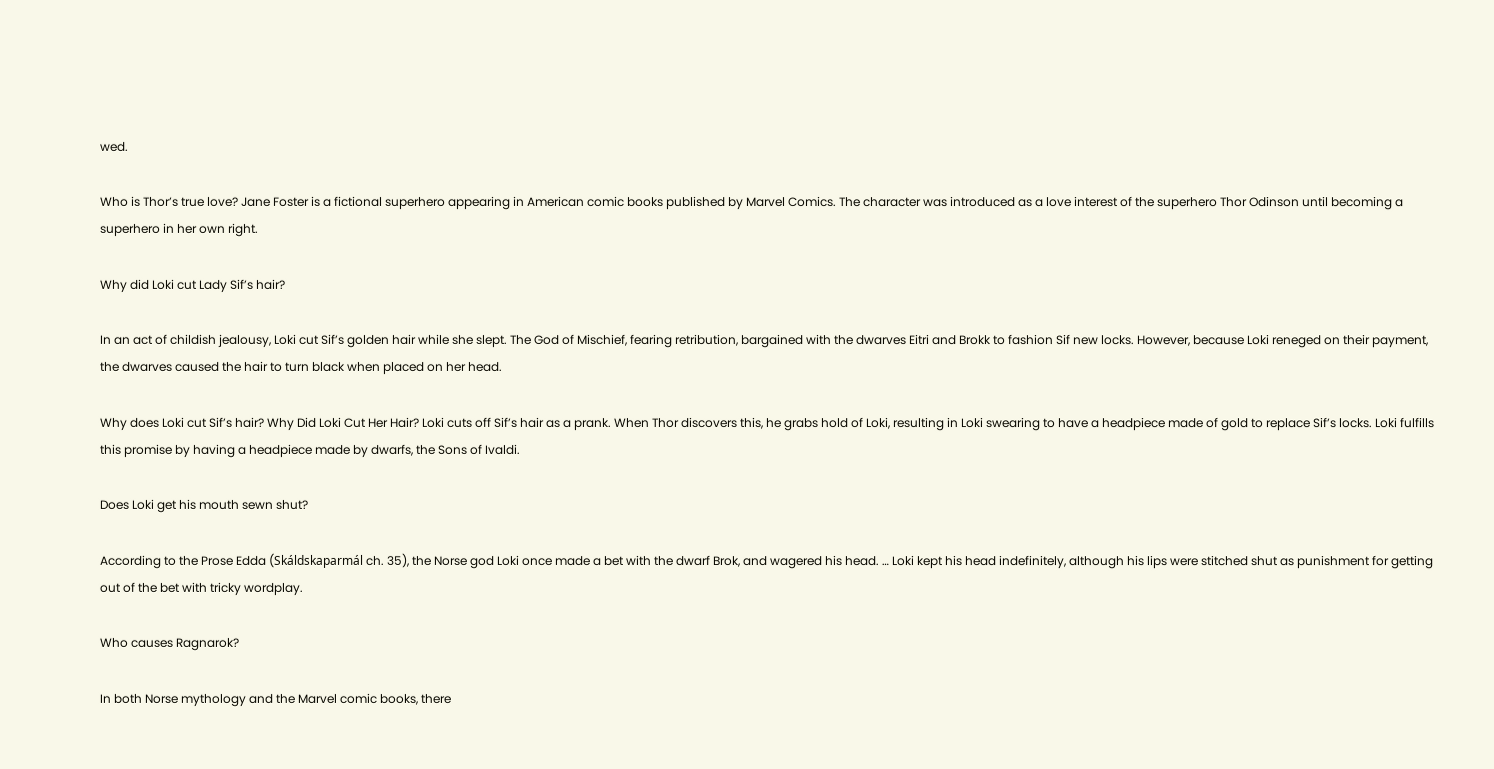wed.

Who is Thor’s true love? Jane Foster is a fictional superhero appearing in American comic books published by Marvel Comics. The character was introduced as a love interest of the superhero Thor Odinson until becoming a superhero in her own right.

Why did Loki cut Lady Sif’s hair?

In an act of childish jealousy, Loki cut Sif’s golden hair while she slept. The God of Mischief, fearing retribution, bargained with the dwarves Eitri and Brokk to fashion Sif new locks. However, because Loki reneged on their payment, the dwarves caused the hair to turn black when placed on her head.

Why does Loki cut Sif’s hair? Why Did Loki Cut Her Hair? Loki cuts off Sif’s hair as a prank. When Thor discovers this, he grabs hold of Loki, resulting in Loki swearing to have a headpiece made of gold to replace Sif’s locks. Loki fulfills this promise by having a headpiece made by dwarfs, the Sons of Ivaldi.

Does Loki get his mouth sewn shut?

According to the Prose Edda (Skáldskaparmál ch. 35), the Norse god Loki once made a bet with the dwarf Brok, and wagered his head. … Loki kept his head indefinitely, although his lips were stitched shut as punishment for getting out of the bet with tricky wordplay.

Who causes Ragnarok?

In both Norse mythology and the Marvel comic books, there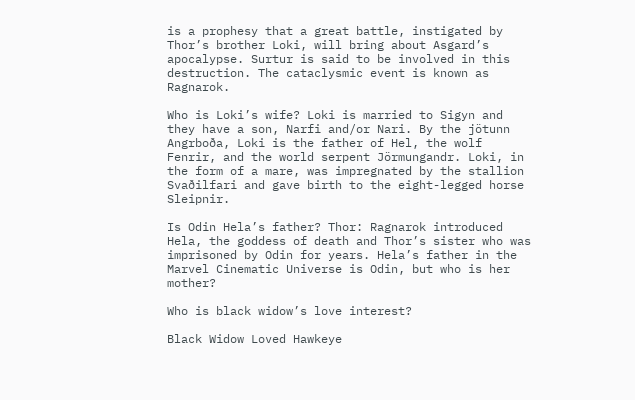is a prophesy that a great battle, instigated by Thor’s brother Loki, will bring about Asgard’s apocalypse. Surtur is said to be involved in this destruction. The cataclysmic event is known as Ragnarok.

Who is Loki’s wife? Loki is married to Sigyn and they have a son, Narfi and/or Nari. By the jötunn Angrboða, Loki is the father of Hel, the wolf Fenrir, and the world serpent Jörmungandr. Loki, in the form of a mare, was impregnated by the stallion Svaðilfari and gave birth to the eight-legged horse Sleipnir.

Is Odin Hela’s father? Thor: Ragnarok introduced Hela, the goddess of death and Thor’s sister who was imprisoned by Odin for years. Hela’s father in the Marvel Cinematic Universe is Odin, but who is her mother?

Who is black widow’s love interest?

Black Widow Loved Hawkeye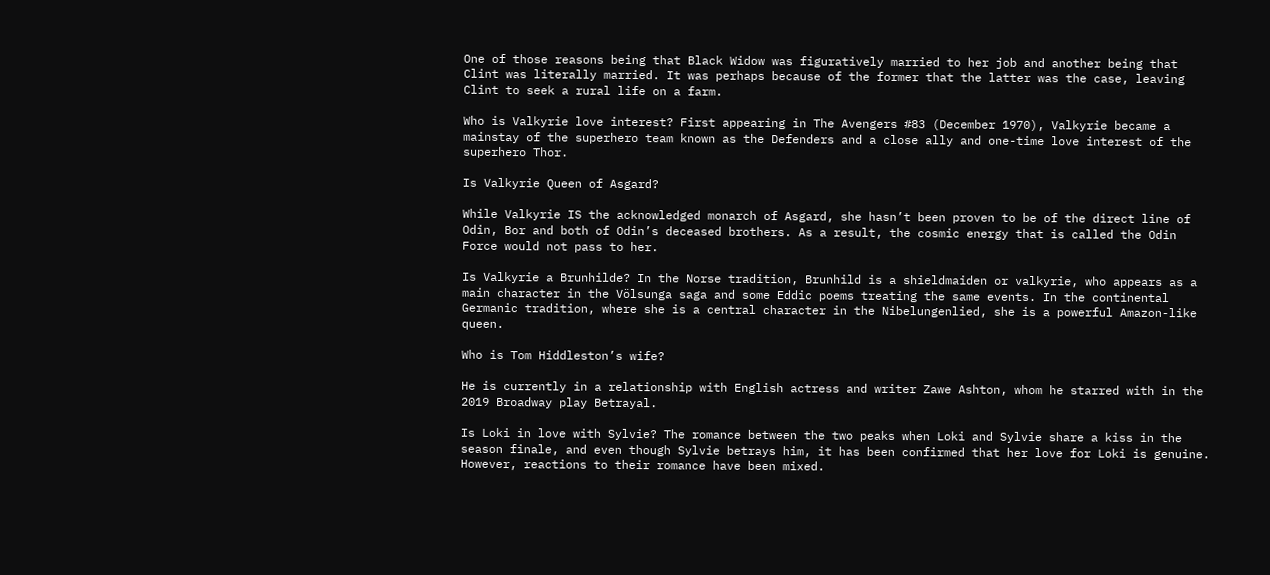One of those reasons being that Black Widow was figuratively married to her job and another being that Clint was literally married. It was perhaps because of the former that the latter was the case, leaving Clint to seek a rural life on a farm.

Who is Valkyrie love interest? First appearing in The Avengers #83 (December 1970), Valkyrie became a mainstay of the superhero team known as the Defenders and a close ally and one-time love interest of the superhero Thor.

Is Valkyrie Queen of Asgard?

While Valkyrie IS the acknowledged monarch of Asgard, she hasn’t been proven to be of the direct line of Odin, Bor and both of Odin’s deceased brothers. As a result, the cosmic energy that is called the Odin Force would not pass to her.

Is Valkyrie a Brunhilde? In the Norse tradition, Brunhild is a shieldmaiden or valkyrie, who appears as a main character in the Völsunga saga and some Eddic poems treating the same events. In the continental Germanic tradition, where she is a central character in the Nibelungenlied, she is a powerful Amazon-like queen.

Who is Tom Hiddleston’s wife?

He is currently in a relationship with English actress and writer Zawe Ashton, whom he starred with in the 2019 Broadway play Betrayal.

Is Loki in love with Sylvie? The romance between the two peaks when Loki and Sylvie share a kiss in the season finale, and even though Sylvie betrays him, it has been confirmed that her love for Loki is genuine. However, reactions to their romance have been mixed.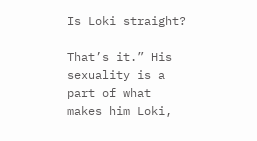Is Loki straight?

That’s it.” His sexuality is a part of what makes him Loki,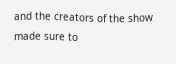and the creators of the show made sure to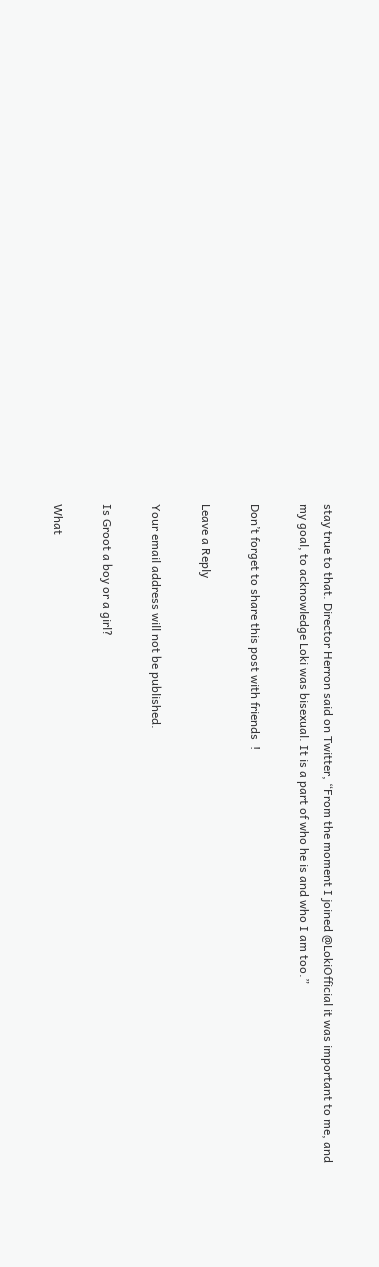stay true to that. Director Herron said on Twitter, “From the moment I joined @LokiOfficial it was important to me, and my goal, to acknowledge Loki was bisexual. It is a part of who he is and who I am too.”

Don’t forget to share this post with friends  !

Leave a Reply

Your email address will not be published.

Is Groot a boy or a girl?

What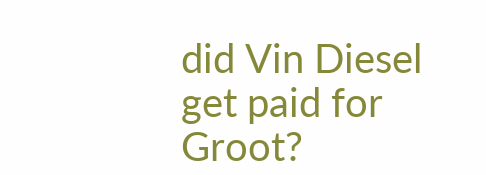did Vin Diesel get paid for Groot?